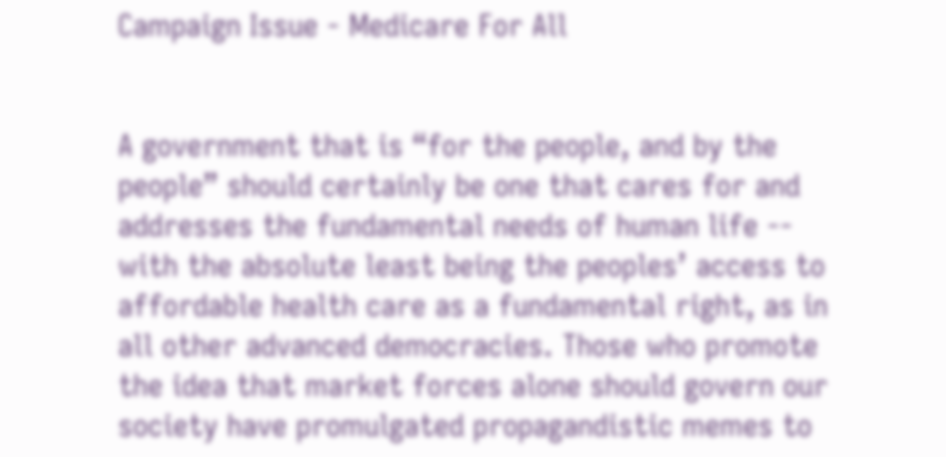Campaign Issue - Medicare For All


A government that is “for the people, and by the people” should certainly be one that cares for and addresses the fundamental needs of human life -- with the absolute least being the peoples’ access to affordable health care as a fundamental right, as in all other advanced democracies. Those who promote the idea that market forces alone should govern our society have promulgated propagandistic memes to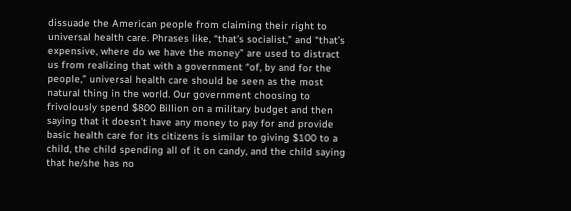dissuade the American people from claiming their right to universal health care. Phrases like, “that’s socialist,” and “that’s expensive, where do we have the money” are used to distract us from realizing that with a government “of, by and for the people,” universal health care should be seen as the most natural thing in the world. Our government choosing to frivolously spend $800 Billion on a military budget and then saying that it doesn’t have any money to pay for and provide basic health care for its citizens is similar to giving $100 to a child, the child spending all of it on candy, and the child saying that he/she has no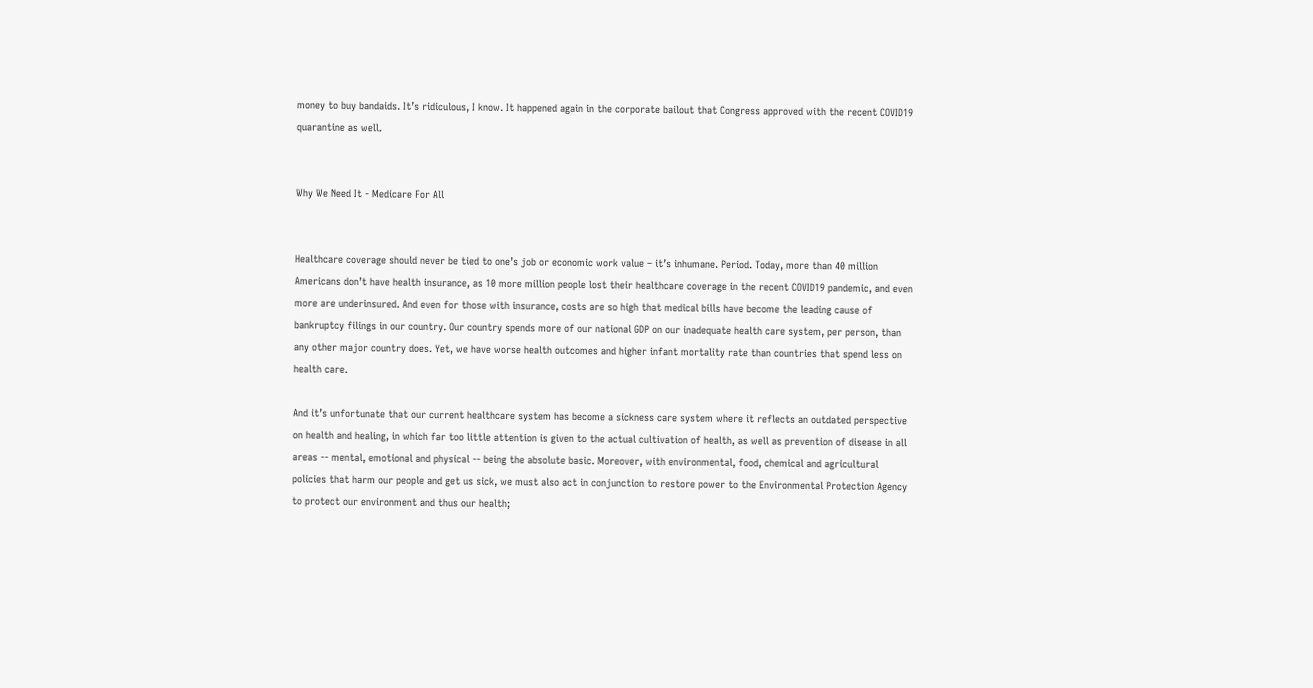money to buy bandaids. It’s ridiculous, I know. It happened again in the corporate bailout that Congress approved with the recent COVID19 quarantine as well.


Why We Need It - Medicare For All


Healthcare coverage should never be tied to one’s job or economic work value – it’s inhumane. Period. Today, more than 40 million Americans don’t have health insurance, as 10 more million people lost their healthcare coverage in the recent COVID19 pandemic, and even more are underinsured. And even for those with insurance, costs are so high that medical bills have become the leading cause of bankruptcy filings in our country. Our country spends more of our national GDP on our inadequate health care system, per person, than any other major country does. Yet, we have worse health outcomes and higher infant mortality rate than countries that spend less on health care.

And it’s unfortunate that our current healthcare system has become a sickness care system where it reflects an outdated perspective on health and healing, in which far too little attention is given to the actual cultivation of health, as well as prevention of disease in all areas -- mental, emotional and physical -- being the absolute basic. Moreover, with environmental, food, chemical and agricultural policies that harm our people and get us sick, we must also act in conjunction to restore power to the Environmental Protection Agency to protect our environment and thus our health;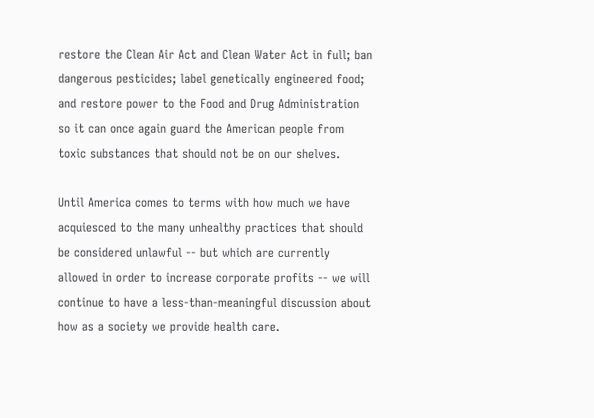restore the Clean Air Act and Clean Water Act in full; ban dangerous pesticides; label genetically engineered food; and restore power to the Food and Drug Administration so it can once again guard the American people from toxic substances that should not be on our shelves.

Until America comes to terms with how much we have acquiesced to the many unhealthy practices that should be considered unlawful -- but which are currently allowed in order to increase corporate profits -- we will continue to have a less-than-meaningful discussion about how as a society we provide health care.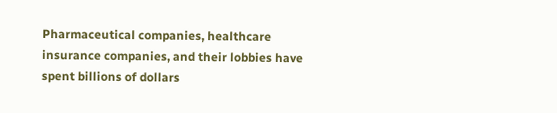Pharmaceutical companies, healthcare insurance companies, and their lobbies have spent billions of dollars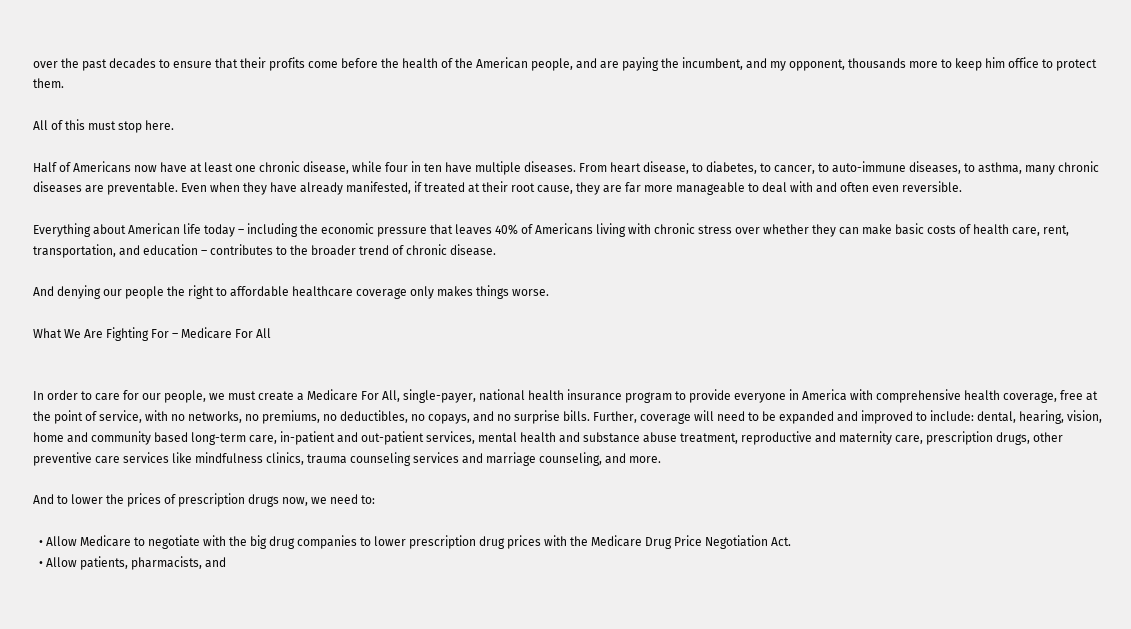over the past decades to ensure that their profits come before the health of the American people, and are paying the incumbent, and my opponent, thousands more to keep him office to protect them.

All of this must stop here.

Half of Americans now have at least one chronic disease, while four in ten have multiple diseases. From heart disease, to diabetes, to cancer, to auto-immune diseases, to asthma, many chronic diseases are preventable. Even when they have already manifested, if treated at their root cause, they are far more manageable to deal with and often even reversible.

Everything about American life today – including the economic pressure that leaves 40% of Americans living with chronic stress over whether they can make basic costs of health care, rent, transportation, and education – contributes to the broader trend of chronic disease.

And denying our people the right to affordable healthcare coverage only makes things worse.

What We Are Fighting For – Medicare For All


In order to care for our people, we must create a Medicare For All, single-payer, national health insurance program to provide everyone in America with comprehensive health coverage, free at the point of service, with no networks, no premiums, no deductibles, no copays, and no surprise bills. Further, coverage will need to be expanded and improved to include: dental, hearing, vision, home and community based long-term care, in-patient and out-patient services, mental health and substance abuse treatment, reproductive and maternity care, prescription drugs, other preventive care services like mindfulness clinics, trauma counseling services and marriage counseling, and more.

And to lower the prices of prescription drugs now, we need to:

  • Allow Medicare to negotiate with the big drug companies to lower prescription drug prices with the Medicare Drug Price Negotiation Act.
  • Allow patients, pharmacists, and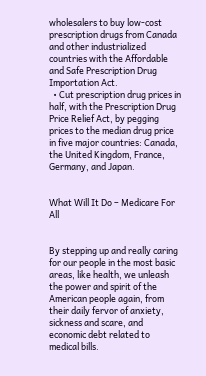wholesalers to buy low-cost prescription drugs from Canada and other industrialized countries with the Affordable and Safe Prescription Drug Importation Act.
  • Cut prescription drug prices in half, with the Prescription Drug Price Relief Act, by pegging prices to the median drug price in five major countries: Canada, the United Kingdom, France, Germany, and Japan.


What Will It Do – Medicare For All


By stepping up and really caring for our people in the most basic areas, like health, we unleash the power and spirit of the American people again, from their daily fervor of anxiety, sickness and scare, and economic debt related to medical bills.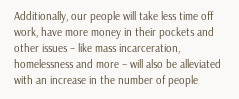Additionally, our people will take less time off work, have more money in their pockets and other issues – like mass incarceration, homelessness and more – will also be alleviated with an increase in the number of people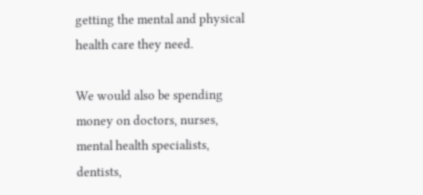getting the mental and physical health care they need.

We would also be spending money on doctors, nurses, mental health specialists, dentists,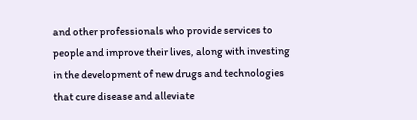and other professionals who provide services to people and improve their lives, along with investing in the development of new drugs and technologies that cure disease and alleviate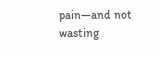pain—and not wasting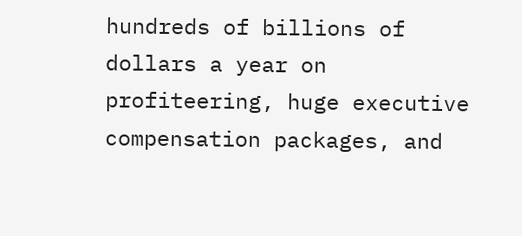hundreds of billions of dollars a year on profiteering, huge executive compensation packages, and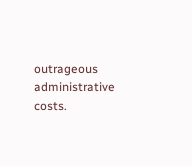outrageous administrative costs.